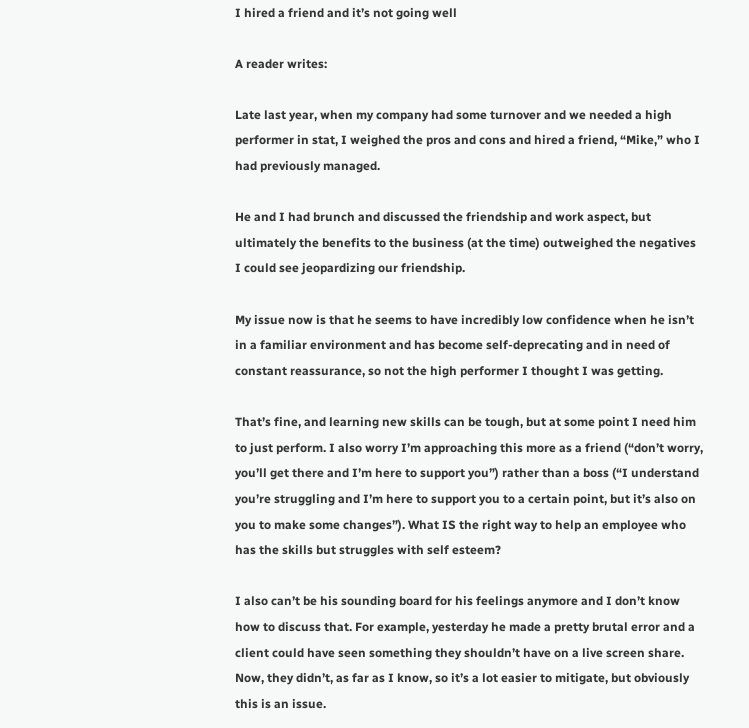I hired a friend and it’s not going well

A reader writes:

Late last year, when my company had some turnover and we needed a high performer in stat, I weighed the pros and cons and hired a friend, “Mike,” who I had previously managed.

He and I had brunch and discussed the friendship and work aspect, but ultimately the benefits to the business (at the time) outweighed the negatives I could see jeopardizing our friendship.

My issue now is that he seems to have incredibly low confidence when he isn’t in a familiar environment and has become self-deprecating and in need of constant reassurance, so not the high performer I thought I was getting.

That’s fine, and learning new skills can be tough, but at some point I need him to just perform. I also worry I’m approaching this more as a friend (“don’t worry, you’ll get there and I’m here to support you”) rather than a boss (“I understand you’re struggling and I’m here to support you to a certain point, but it’s also on you to make some changes”). What IS the right way to help an employee who has the skills but struggles with self esteem?

I also can’t be his sounding board for his feelings anymore and I don’t know how to discuss that. For example, yesterday he made a pretty brutal error and a client could have seen something they shouldn’t have on a live screen share. Now, they didn’t, as far as I know, so it’s a lot easier to mitigate, but obviously this is an issue.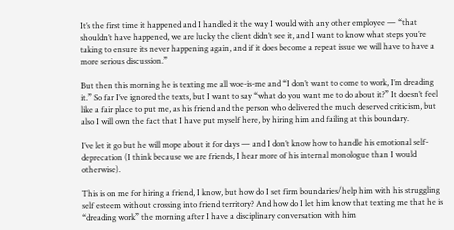It’s the first time it happened and I handled it the way I would with any other employee — “that shouldn’t have happened, we are lucky the client didn’t see it, and I want to know what steps you’re taking to ensure its never happening again, and if it does become a repeat issue we will have to have a more serious discussion.”

But then this morning he is texting me all woe-is-me and “I don’t want to come to work, I’m dreading it.” So far I’ve ignored the texts, but I want to say “what do you want me to do about it?” It doesn’t feel like a fair place to put me, as his friend and the person who delivered the much deserved criticism, but also I will own the fact that I have put myself here, by hiring him and failing at this boundary.

I’ve let it go but he will mope about it for days — and I don’t know how to handle his emotional self-deprecation (I think because we are friends, I hear more of his internal monologue than I would otherwise).

This is on me for hiring a friend, I know, but how do I set firm boundaries/help him with his struggling self esteem without crossing into friend territory? And how do I let him know that texting me that he is “dreading work” the morning after I have a disciplinary conversation with him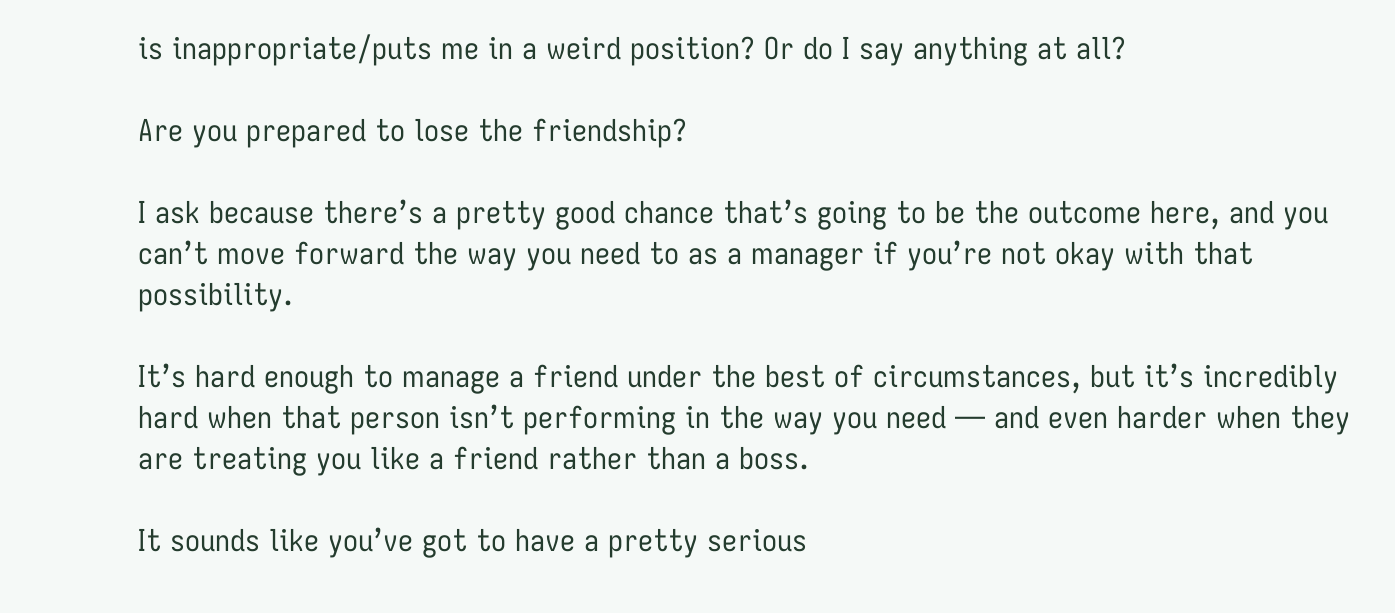is inappropriate/puts me in a weird position? Or do I say anything at all?

Are you prepared to lose the friendship?

I ask because there’s a pretty good chance that’s going to be the outcome here, and you can’t move forward the way you need to as a manager if you’re not okay with that possibility.

It’s hard enough to manage a friend under the best of circumstances, but it’s incredibly hard when that person isn’t performing in the way you need — and even harder when they are treating you like a friend rather than a boss.

It sounds like you’ve got to have a pretty serious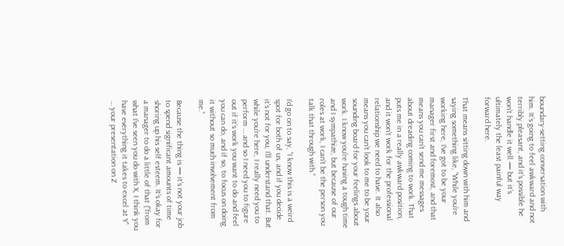boundary-setting conversation with him. It’s going to feel awkward and not terribly pleasant, and it’s possible he won’t handle it well — but it’s ultimately the least painful way forward here.

That means sitting down with him and saying something like, “While you’re working here, I’ve got to be your manager first and foremost, and that means you can’t send me messages about dreading coming to work. That puts me in a really awkward position, and it won’t work for the professional relationship we need to have. It also means you can’t look to me to be your sounding board for your feelings about work. I know you’re having a tough time and I sympathize, but because of our roles at work, I can’t be the person you talk that through with.”

I’d go on to say, “I know this is a weird spot for both of us, and if you decide it’s not for you, I’ll understand that. But while you’re here, I really need you to perform … and so I need you to figure out if it’s work you want to do and feel you can do, and if so, to focus on doing it without so much involvement from me.”

Because the thing is — it’s not your job to spend significant amounts of time shoring up his self esteem. It’s okay for a manager to do a little of that (“from what I’ve seen you do with X, I think you have everything it takes to excel at Y” … your presentation on Z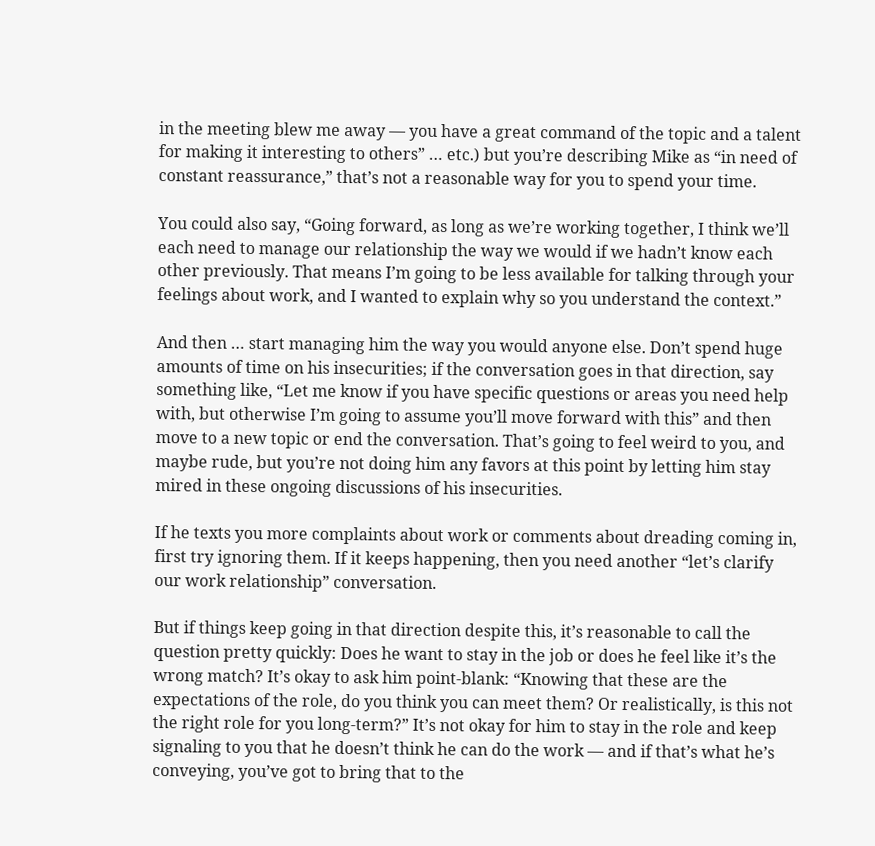in the meeting blew me away — you have a great command of the topic and a talent for making it interesting to others” … etc.) but you’re describing Mike as “in need of constant reassurance,” that’s not a reasonable way for you to spend your time.

You could also say, “Going forward, as long as we’re working together, I think we’ll each need to manage our relationship the way we would if we hadn’t know each other previously. That means I’m going to be less available for talking through your feelings about work, and I wanted to explain why so you understand the context.”

And then … start managing him the way you would anyone else. Don’t spend huge amounts of time on his insecurities; if the conversation goes in that direction, say something like, “Let me know if you have specific questions or areas you need help with, but otherwise I’m going to assume you’ll move forward with this” and then move to a new topic or end the conversation. That’s going to feel weird to you, and maybe rude, but you’re not doing him any favors at this point by letting him stay mired in these ongoing discussions of his insecurities.

If he texts you more complaints about work or comments about dreading coming in, first try ignoring them. If it keeps happening, then you need another “let’s clarify our work relationship” conversation.

But if things keep going in that direction despite this, it’s reasonable to call the question pretty quickly: Does he want to stay in the job or does he feel like it’s the wrong match? It’s okay to ask him point-blank: “Knowing that these are the expectations of the role, do you think you can meet them? Or realistically, is this not the right role for you long-term?” It’s not okay for him to stay in the role and keep signaling to you that he doesn’t think he can do the work — and if that’s what he’s conveying, you’ve got to bring that to the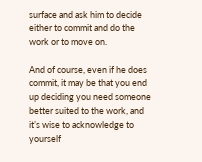surface and ask him to decide either to commit and do the work or to move on.

And of course, even if he does commit, it may be that you end up deciding you need someone better suited to the work, and it’s wise to acknowledge to yourself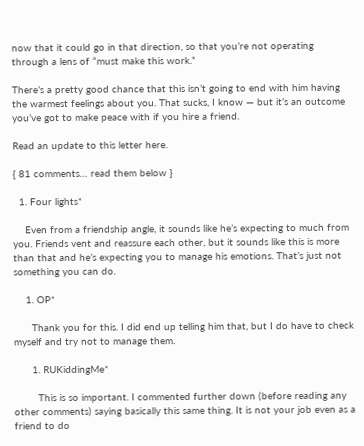now that it could go in that direction, so that you’re not operating through a lens of “must make this work.”

There’s a pretty good chance that this isn’t going to end with him having the warmest feelings about you. That sucks, I know — but it’s an outcome you’ve got to make peace with if you hire a friend.

Read an update to this letter here.

{ 81 comments… read them below }

  1. Four lights*

    Even from a friendship angle, it sounds like he’s expecting to much from you. Friends vent and reassure each other, but it sounds like this is more than that and he’s expecting you to manage his emotions. That’s just not something you can do.

    1. OP*

      Thank you for this. I did end up telling him that, but I do have to check myself and try not to manage them.

      1. RUKiddingMe*

        This is so important. I commented further down (before reading any other comments) saying basically this same thing. It is not your job even as a friend to do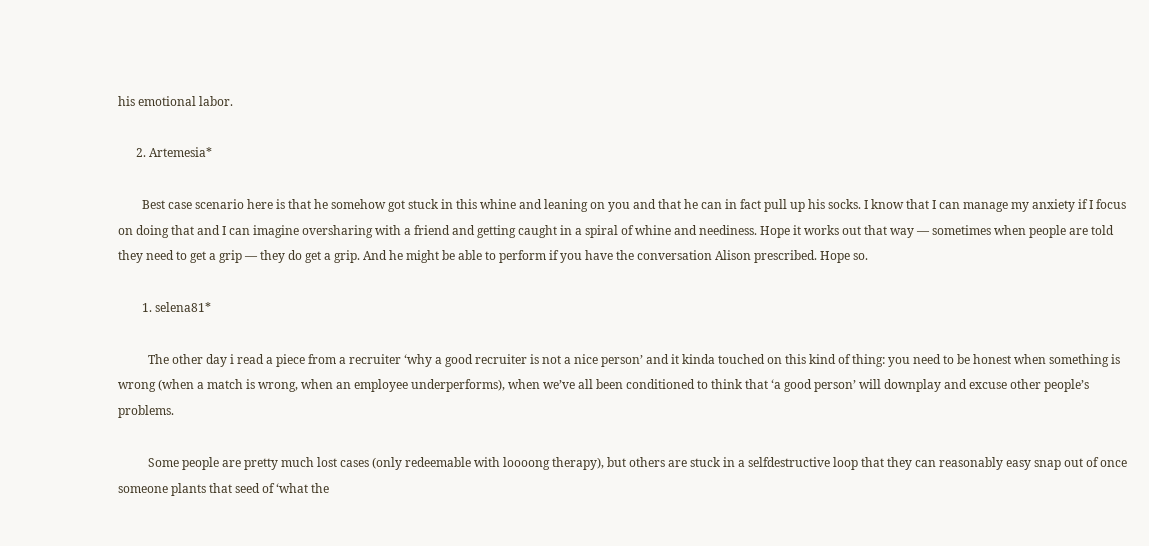his emotional labor.

      2. Artemesia*

        Best case scenario here is that he somehow got stuck in this whine and leaning on you and that he can in fact pull up his socks. I know that I can manage my anxiety if I focus on doing that and I can imagine oversharing with a friend and getting caught in a spiral of whine and neediness. Hope it works out that way — sometimes when people are told they need to get a grip — they do get a grip. And he might be able to perform if you have the conversation Alison prescribed. Hope so.

        1. selena81*

          The other day i read a piece from a recruiter ‘why a good recruiter is not a nice person’ and it kinda touched on this kind of thing: you need to be honest when something is wrong (when a match is wrong, when an employee underperforms), when we’ve all been conditioned to think that ‘a good person’ will downplay and excuse other people’s problems.

          Some people are pretty much lost cases (only redeemable with loooong therapy), but others are stuck in a selfdestructive loop that they can reasonably easy snap out of once someone plants that seed of ‘what the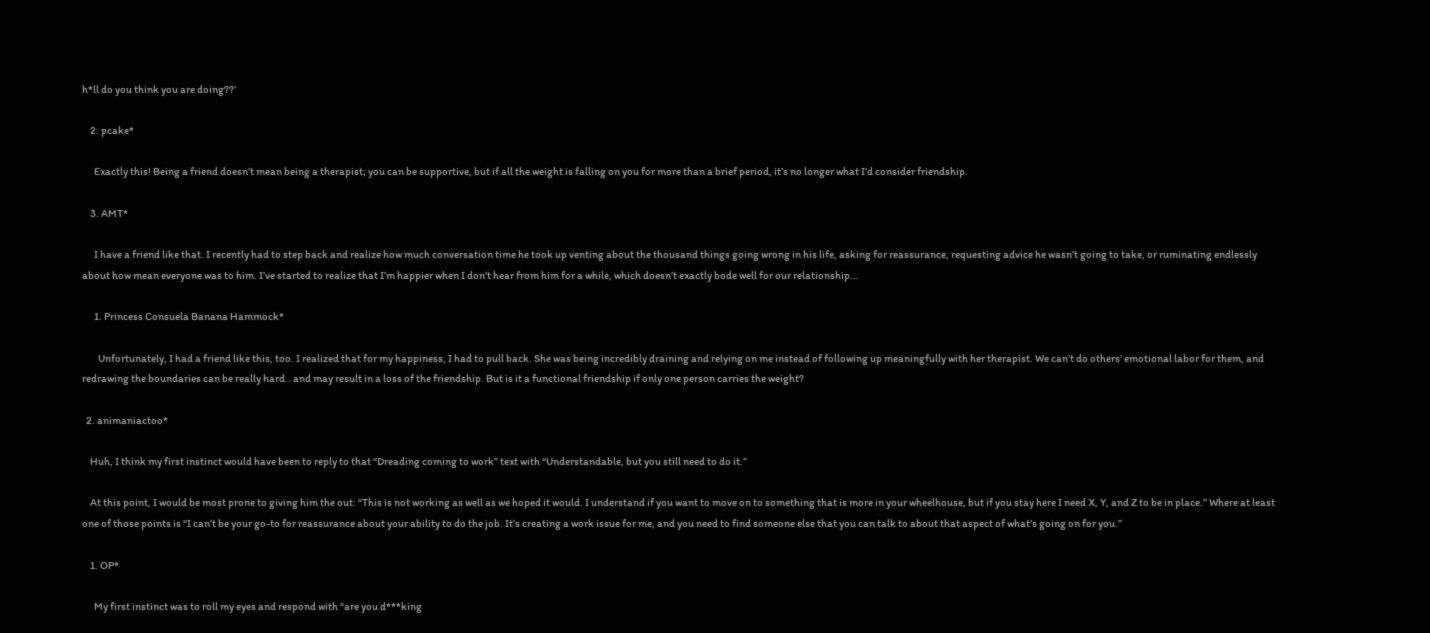h*ll do you think you are doing??’

    2. pcake*

      Exactly this! Being a friend doesn’t mean being a therapist; you can be supportive, but if all the weight is falling on you for more than a brief period, it’s no longer what I’d consider friendship.

    3. AMT*

      I have a friend like that. I recently had to step back and realize how much conversation time he took up venting about the thousand things going wrong in his life, asking for reassurance, requesting advice he wasn’t going to take, or ruminating endlessly about how mean everyone was to him. I’ve started to realize that I’m happier when I don’t hear from him for a while, which doesn’t exactly bode well for our relationship…

      1. Princess Consuela Banana Hammock*

        Unfortunately, I had a friend like this, too. I realized that for my happiness, I had to pull back. She was being incredibly draining and relying on me instead of following up meaningfully with her therapist. We can’t do others’ emotional labor for them, and redrawing the boundaries can be really hard.. and may result in a loss of the friendship. But is it a functional friendship if only one person carries the weight?

  2. animaniactoo*

    Huh, I think my first instinct would have been to reply to that “Dreading coming to work” text with “Understandable, but you still need to do it.”

    At this point, I would be most prone to giving him the out: “This is not working as well as we hoped it would. I understand if you want to move on to something that is more in your wheelhouse, but if you stay here I need X, Y, and Z to be in place.” Where at least one of those points is “I can’t be your go-to for reassurance about your ability to do the job. It’s creating a work issue for me, and you need to find someone else that you can talk to about that aspect of what’s going on for you.”

    1. OP*

      My first instinct was to roll my eyes and respond with “are you d***king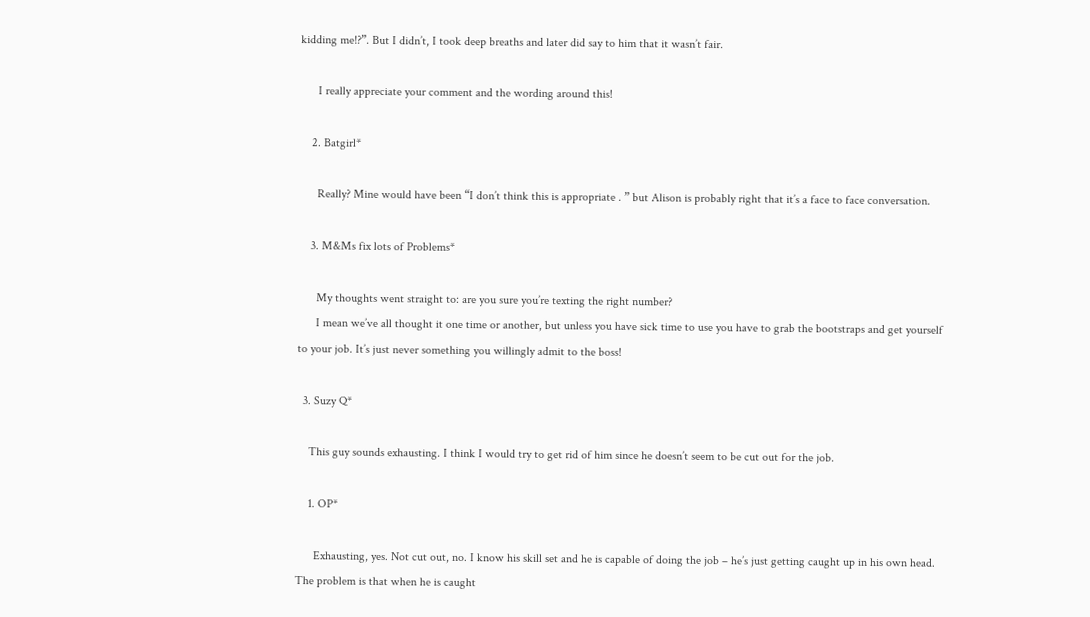kidding me!?”. But I didn’t, I took deep breaths and later did say to him that it wasn’t fair.

      I really appreciate your comment and the wording around this!

    2. Batgirl*

      Really? Mine would have been “I don’t think this is appropriate . ” but Alison is probably right that it’s a face to face conversation.

    3. M&Ms fix lots of Problems*

      My thoughts went straight to: are you sure you’re texting the right number?
      I mean we’ve all thought it one time or another, but unless you have sick time to use you have to grab the bootstraps and get yourself to your job. It’s just never something you willingly admit to the boss!

  3. Suzy Q*

    This guy sounds exhausting. I think I would try to get rid of him since he doesn’t seem to be cut out for the job.

    1. OP*

      Exhausting, yes. Not cut out, no. I know his skill set and he is capable of doing the job – he’s just getting caught up in his own head. The problem is that when he is caught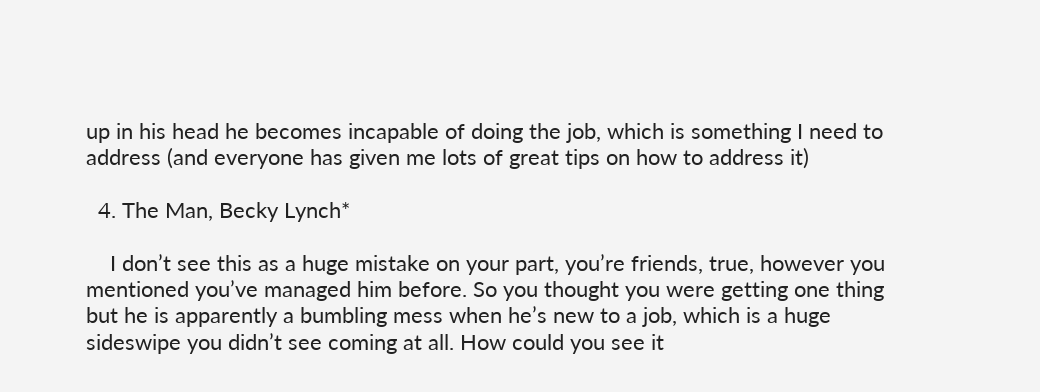up in his head he becomes incapable of doing the job, which is something I need to address (and everyone has given me lots of great tips on how to address it)

  4. The Man, Becky Lynch*

    I don’t see this as a huge mistake on your part, you’re friends, true, however you mentioned you’ve managed him before. So you thought you were getting one thing but he is apparently a bumbling mess when he’s new to a job, which is a huge sideswipe you didn’t see coming at all. How could you see it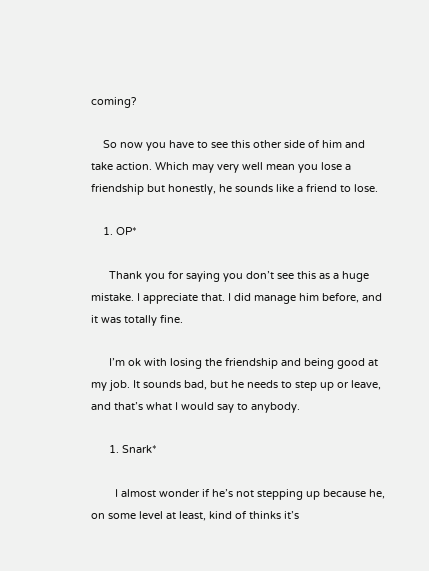coming?

    So now you have to see this other side of him and take action. Which may very well mean you lose a friendship but honestly, he sounds like a friend to lose.

    1. OP*

      Thank you for saying you don’t see this as a huge mistake. I appreciate that. I did manage him before, and it was totally fine.

      I’m ok with losing the friendship and being good at my job. It sounds bad, but he needs to step up or leave, and that’s what I would say to anybody.

      1. Snark*

        I almost wonder if he’s not stepping up because he, on some level at least, kind of thinks it’s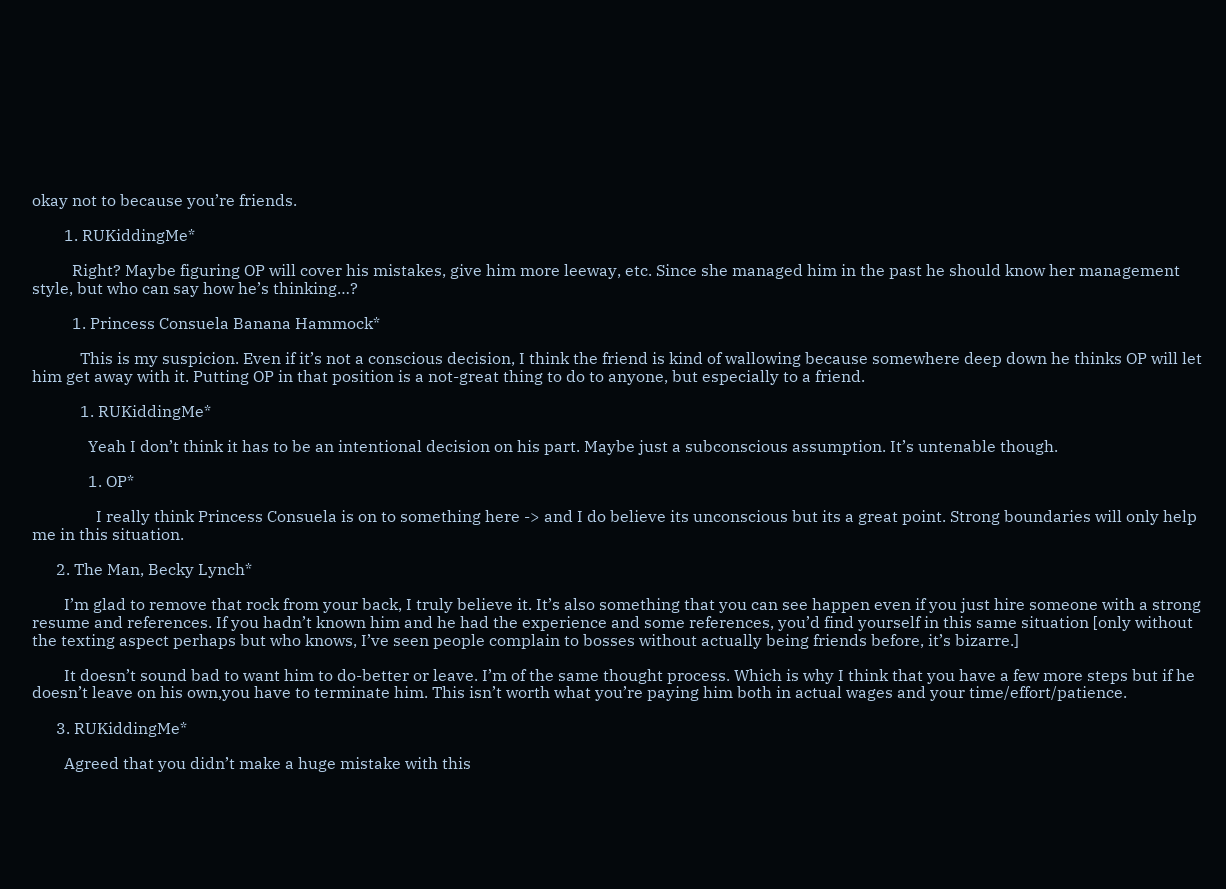okay not to because you’re friends.

        1. RUKiddingMe*

          Right? Maybe figuring OP will cover his mistakes, give him more leeway, etc. Since she managed him in the past he should know her management style, but who can say how he’s thinking…?

          1. Princess Consuela Banana Hammock*

            This is my suspicion. Even if it’s not a conscious decision, I think the friend is kind of wallowing because somewhere deep down he thinks OP will let him get away with it. Putting OP in that position is a not-great thing to do to anyone, but especially to a friend.

            1. RUKiddingMe*

              Yeah I don’t think it has to be an intentional decision on his part. Maybe just a subconscious assumption. It’s untenable though.

              1. OP*

                I really think Princess Consuela is on to something here -> and I do believe its unconscious but its a great point. Strong boundaries will only help me in this situation.

      2. The Man, Becky Lynch*

        I’m glad to remove that rock from your back, I truly believe it. It’s also something that you can see happen even if you just hire someone with a strong resume and references. If you hadn’t known him and he had the experience and some references, you’d find yourself in this same situation [only without the texting aspect perhaps but who knows, I’ve seen people complain to bosses without actually being friends before, it’s bizarre.]

        It doesn’t sound bad to want him to do-better or leave. I’m of the same thought process. Which is why I think that you have a few more steps but if he doesn’t leave on his own,you have to terminate him. This isn’t worth what you’re paying him both in actual wages and your time/effort/patience.

      3. RUKiddingMe*

        Agreed that you didn’t make a huge mistake with this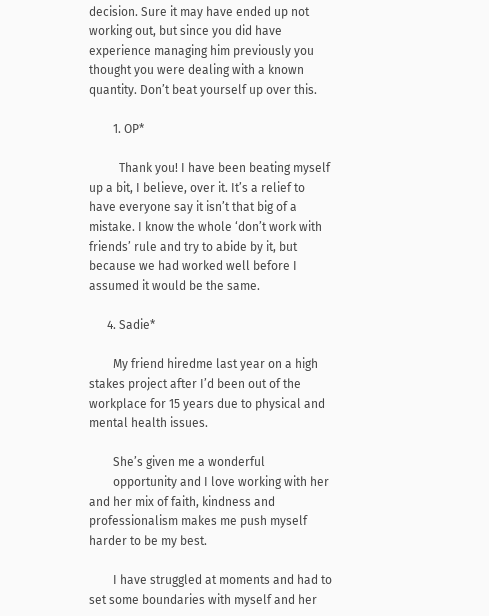decision. Sure it may have ended up not working out, but since you did have experience managing him previously you thought you were dealing with a known quantity. Don’t beat yourself up over this.

        1. OP*

          Thank you! I have been beating myself up a bit, I believe, over it. It’s a relief to have everyone say it isn’t that big of a mistake. I know the whole ‘don’t work with friends’ rule and try to abide by it, but because we had worked well before I assumed it would be the same.

      4. Sadie*

        My friend hiredme last year on a high stakes project after I’d been out of the workplace for 15 years due to physical and mental health issues.

        She’s given me a wonderful
        opportunity and I love working with her and her mix of faith, kindness and professionalism makes me push myself harder to be my best.

        I have struggled at moments and had to set some boundaries with myself and her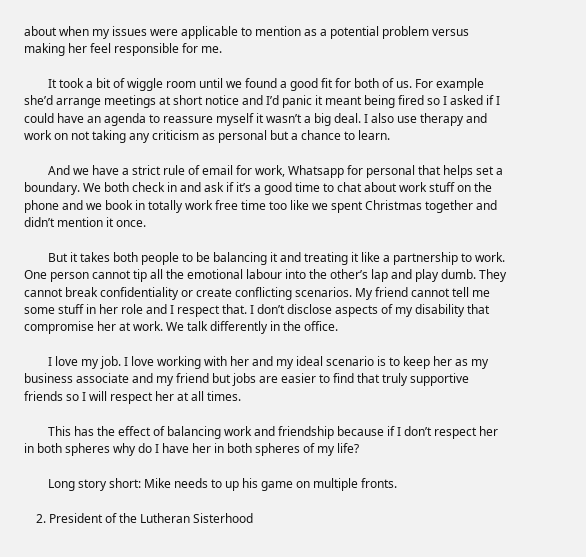about when my issues were applicable to mention as a potential problem versus making her feel responsible for me.

        It took a bit of wiggle room until we found a good fit for both of us. For example she’d arrange meetings at short notice and I’d panic it meant being fired so I asked if I could have an agenda to reassure myself it wasn’t a big deal. I also use therapy and work on not taking any criticism as personal but a chance to learn.

        And we have a strict rule of email for work, Whatsapp for personal that helps set a boundary. We both check in and ask if it’s a good time to chat about work stuff on the phone and we book in totally work free time too like we spent Christmas together and didn’t mention it once.

        But it takes both people to be balancing it and treating it like a partnership to work. One person cannot tip all the emotional labour into the other’s lap and play dumb. They cannot break confidentiality or create conflicting scenarios. My friend cannot tell me some stuff in her role and I respect that. I don’t disclose aspects of my disability that compromise her at work. We talk differently in the office.

        I love my job. I love working with her and my ideal scenario is to keep her as my business associate and my friend but jobs are easier to find that truly supportive friends so I will respect her at all times.

        This has the effect of balancing work and friendship because if I don’t respect her in both spheres why do I have her in both spheres of my life?

        Long story short: Mike needs to up his game on multiple fronts.

    2. President of the Lutheran Sisterhood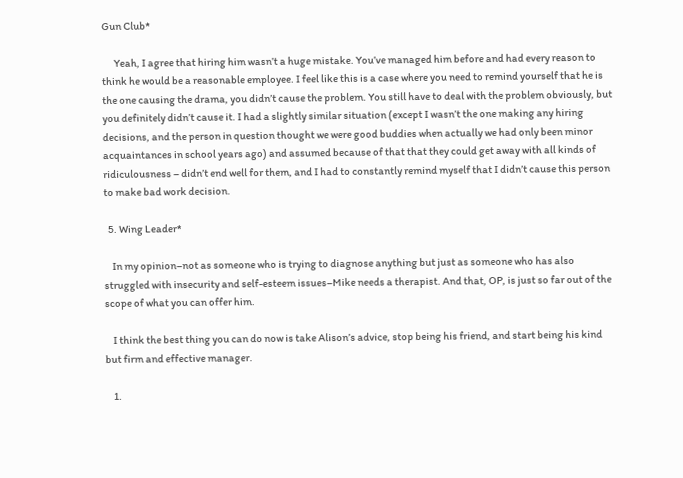Gun Club*

      Yeah, I agree that hiring him wasn’t a huge mistake. You’ve managed him before and had every reason to think he would be a reasonable employee. I feel like this is a case where you need to remind yourself that he is the one causing the drama, you didn’t cause the problem. You still have to deal with the problem obviously, but you definitely didn’t cause it. I had a slightly similar situation (except I wasn’t the one making any hiring decisions, and the person in question thought we were good buddies when actually we had only been minor acquaintances in school years ago) and assumed because of that that they could get away with all kinds of ridiculousness – didn’t end well for them, and I had to constantly remind myself that I didn’t cause this person to make bad work decision.

  5. Wing Leader*

    In my opinion–not as someone who is trying to diagnose anything but just as someone who has also struggled with insecurity and self-esteem issues–Mike needs a therapist. And that, OP, is just so far out of the scope of what you can offer him.

    I think the best thing you can do now is take Alison’s advice, stop being his friend, and start being his kind but firm and effective manager.

    1.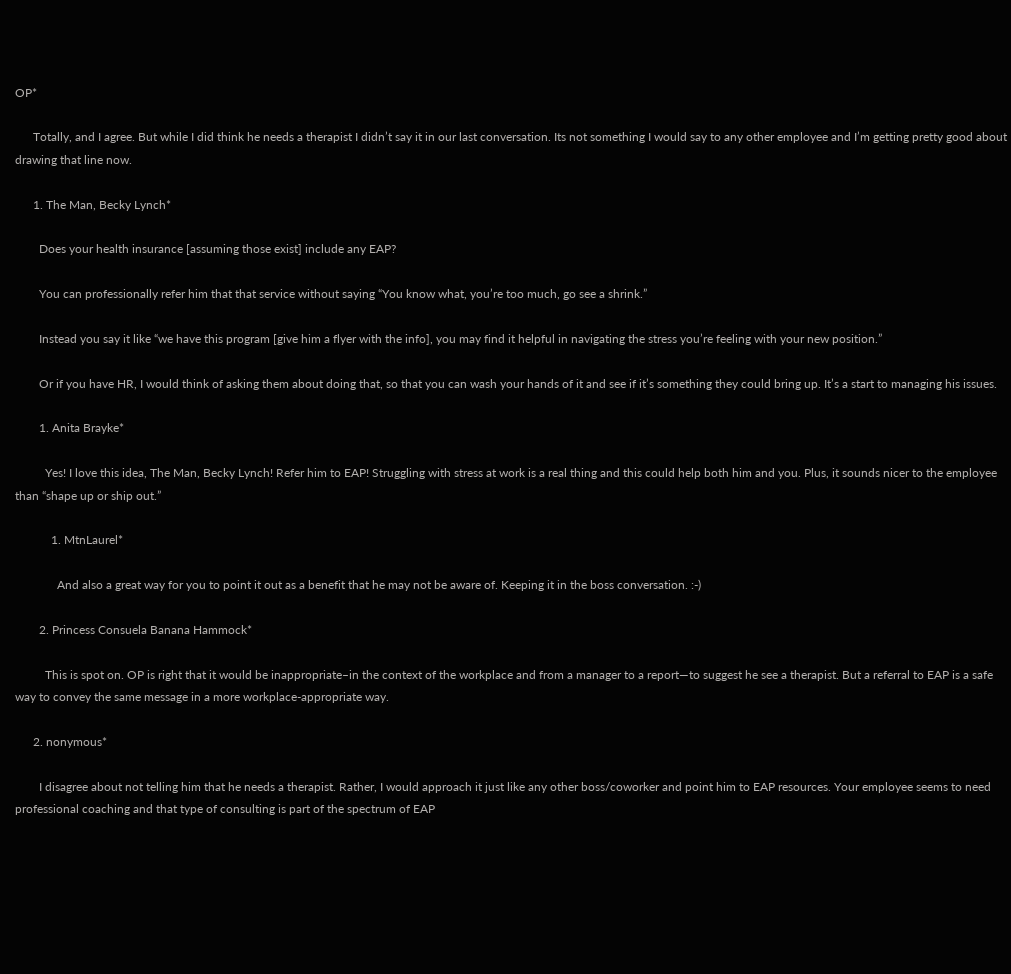OP*

      Totally, and I agree. But while I did think he needs a therapist I didn’t say it in our last conversation. Its not something I would say to any other employee and I’m getting pretty good about drawing that line now.

      1. The Man, Becky Lynch*

        Does your health insurance [assuming those exist] include any EAP?

        You can professionally refer him that that service without saying “You know what, you’re too much, go see a shrink.”

        Instead you say it like “we have this program [give him a flyer with the info], you may find it helpful in navigating the stress you’re feeling with your new position.”

        Or if you have HR, I would think of asking them about doing that, so that you can wash your hands of it and see if it’s something they could bring up. It’s a start to managing his issues.

        1. Anita Brayke*

          Yes! I love this idea, The Man, Becky Lynch! Refer him to EAP! Struggling with stress at work is a real thing and this could help both him and you. Plus, it sounds nicer to the employee than “shape up or ship out.”

            1. MtnLaurel*

              And also a great way for you to point it out as a benefit that he may not be aware of. Keeping it in the boss conversation. :-)

        2. Princess Consuela Banana Hammock*

          This is spot on. OP is right that it would be inappropriate–in the context of the workplace and from a manager to a report—to suggest he see a therapist. But a referral to EAP is a safe way to convey the same message in a more workplace-appropriate way.

      2. nonymous*

        I disagree about not telling him that he needs a therapist. Rather, I would approach it just like any other boss/coworker and point him to EAP resources. Your employee seems to need professional coaching and that type of consulting is part of the spectrum of EAP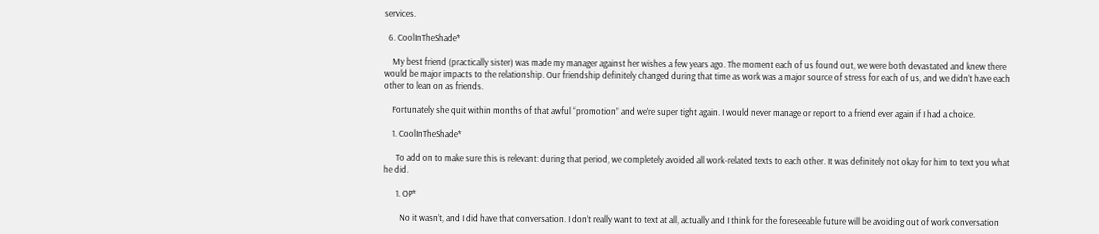services.

  6. CoolInTheShade*

    My best friend (practically sister) was made my manager against her wishes a few years ago. The moment each of us found out, we were both devastated and knew there would be major impacts to the relationship. Our friendship definitely changed during that time as work was a major source of stress for each of us, and we didn’t have each other to lean on as friends.

    Fortunately she quit within months of that awful “promotion” and we’re super tight again. I would never manage or report to a friend ever again if I had a choice.

    1. CoolInTheShade*

      To add on to make sure this is relevant: during that period, we completely avoided all work-related texts to each other. It was definitely not okay for him to text you what he did.

      1. OP*

        No it wasn’t, and I did have that conversation. I don’t really want to text at all, actually and I think for the foreseeable future will be avoiding out of work conversation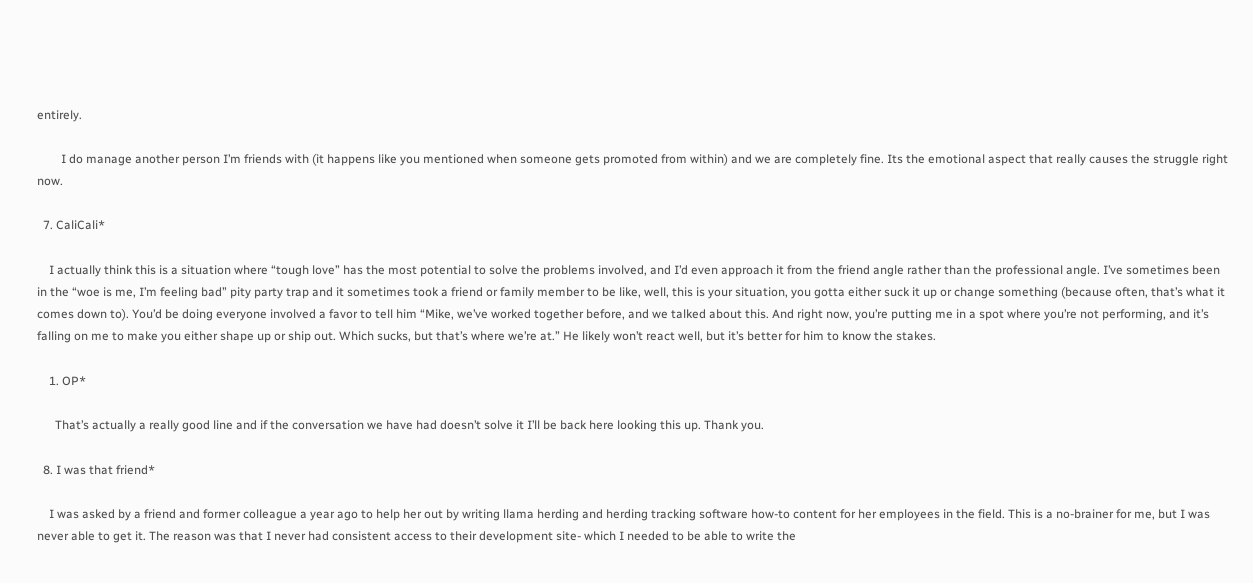entirely.

        I do manage another person I’m friends with (it happens like you mentioned when someone gets promoted from within) and we are completely fine. Its the emotional aspect that really causes the struggle right now.

  7. CaliCali*

    I actually think this is a situation where “tough love” has the most potential to solve the problems involved, and I’d even approach it from the friend angle rather than the professional angle. I’ve sometimes been in the “woe is me, I’m feeling bad” pity party trap and it sometimes took a friend or family member to be like, well, this is your situation, you gotta either suck it up or change something (because often, that’s what it comes down to). You’d be doing everyone involved a favor to tell him “Mike, we’ve worked together before, and we talked about this. And right now, you’re putting me in a spot where you’re not performing, and it’s falling on me to make you either shape up or ship out. Which sucks, but that’s where we’re at.” He likely won’t react well, but it’s better for him to know the stakes.

    1. OP*

      That’s actually a really good line and if the conversation we have had doesn’t solve it I’ll be back here looking this up. Thank you.

  8. I was that friend*

    I was asked by a friend and former colleague a year ago to help her out by writing llama herding and herding tracking software how-to content for her employees in the field. This is a no-brainer for me, but I was never able to get it. The reason was that I never had consistent access to their development site- which I needed to be able to write the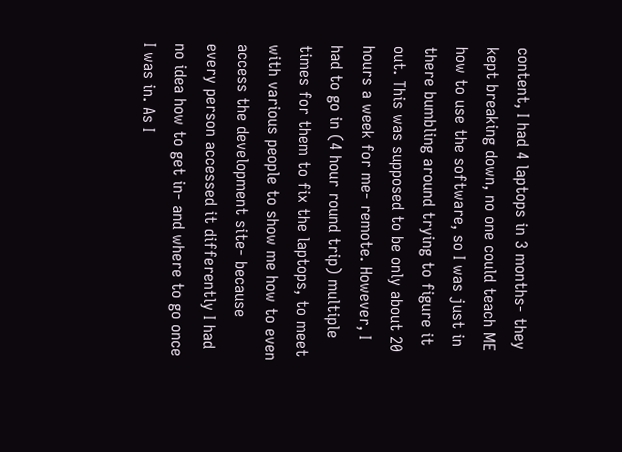content, I had 4 laptops in 3 months- they kept breaking down, no one could teach ME how to use the software, so I was just in there bumbling around trying to figure it out. This was supposed to be only about 20 hours a week for me- remote. However, I had to go in (4 hour round trip) multiple times for them to fix the laptops, to meet with various people to show me how to even access the development site- because every person accessed it differently I had no idea how to get in- and where to go once I was in. As I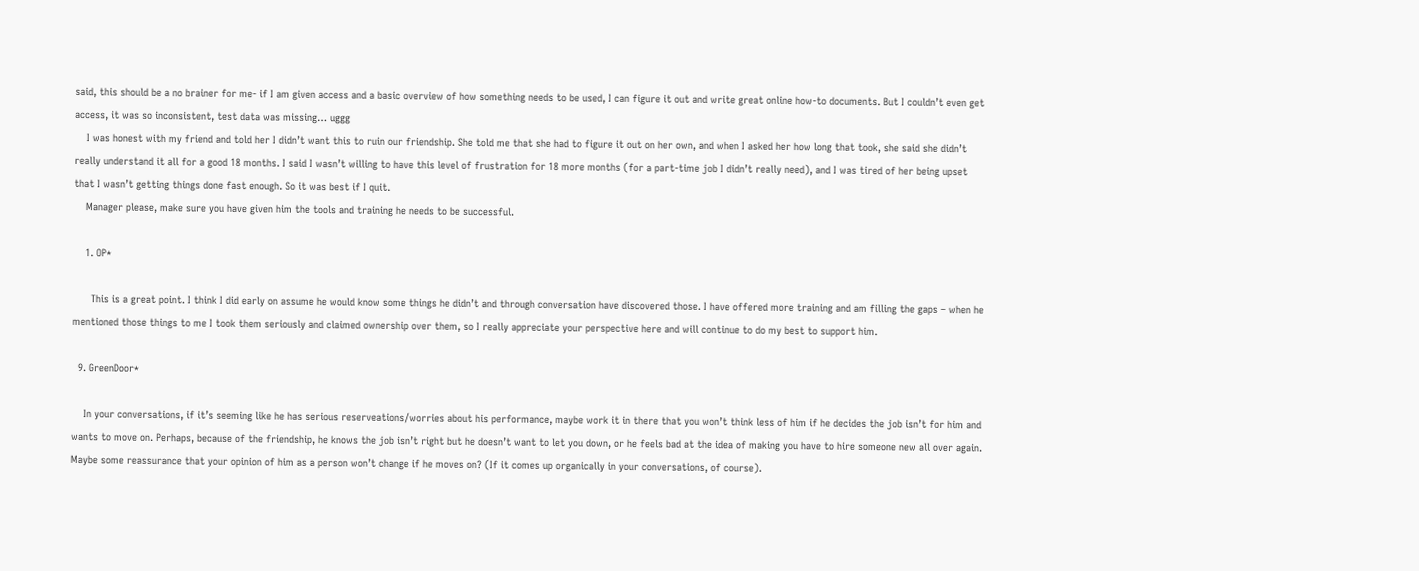said, this should be a no brainer for me- if I am given access and a basic overview of how something needs to be used, I can figure it out and write great online how-to documents. But I couldn’t even get access, it was so inconsistent, test data was missing… uggg
    I was honest with my friend and told her I didn’t want this to ruin our friendship. She told me that she had to figure it out on her own, and when I asked her how long that took, she said she didn’t really understand it all for a good 18 months. I said I wasn’t willing to have this level of frustration for 18 more months (for a part-time job I didn’t really need), and I was tired of her being upset that I wasn’t getting things done fast enough. So it was best if I quit.
    Manager please, make sure you have given him the tools and training he needs to be successful.

    1. OP*

      This is a great point. I think I did early on assume he would know some things he didn’t and through conversation have discovered those. I have offered more training and am filling the gaps – when he mentioned those things to me I took them seriously and claimed ownership over them, so I really appreciate your perspective here and will continue to do my best to support him.

  9. GreenDoor*

    In your conversations, if it’s seeming like he has serious reserveations/worries about his performance, maybe work it in there that you won’t think less of him if he decides the job isn’t for him and wants to move on. Perhaps, because of the friendship, he knows the job isn’t right but he doesn’t want to let you down, or he feels bad at the idea of making you have to hire someone new all over again. Maybe some reassurance that your opinion of him as a person won’t change if he moves on? (If it comes up organically in your conversations, of course).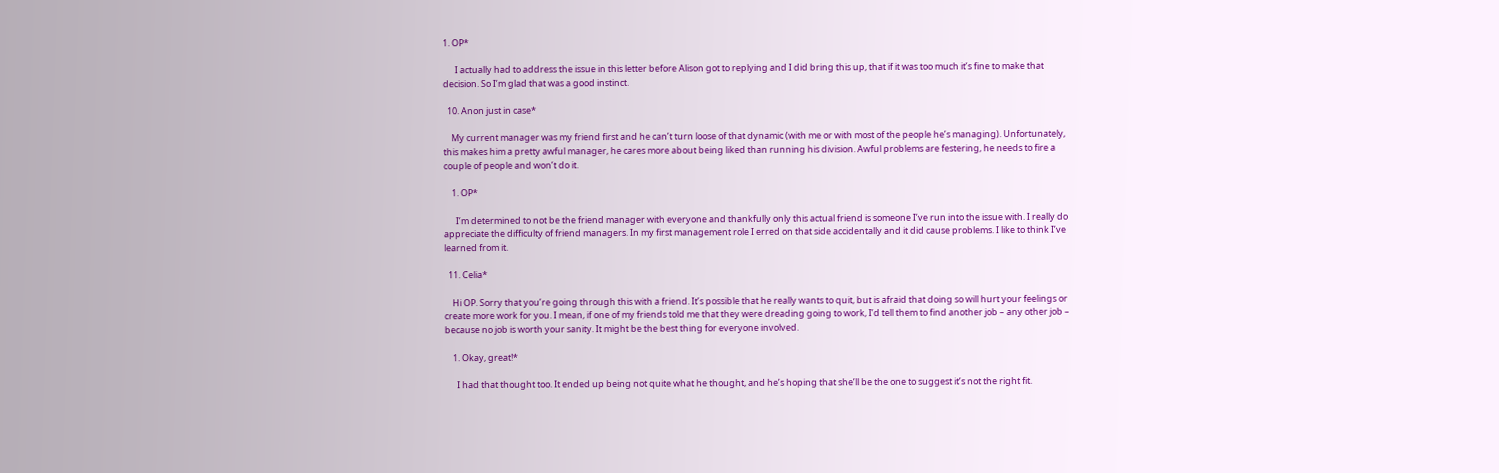1. OP*

      I actually had to address the issue in this letter before Alison got to replying and I did bring this up, that if it was too much it’s fine to make that decision. So I’m glad that was a good instinct.

  10. Anon just in case*

    My current manager was my friend first and he can’t turn loose of that dynamic (with me or with most of the people he’s managing). Unfortunately, this makes him a pretty awful manager, he cares more about being liked than running his division. Awful problems are festering, he needs to fire a couple of people and won’t do it.

    1. OP*

      I’m determined to not be the friend manager with everyone and thankfully only this actual friend is someone I’ve run into the issue with. I really do appreciate the difficulty of friend managers. In my first management role I erred on that side accidentally and it did cause problems. I like to think I’ve learned from it.

  11. Celia*

    Hi OP. Sorry that you’re going through this with a friend. It’s possible that he really wants to quit, but is afraid that doing so will hurt your feelings or create more work for you. I mean, if one of my friends told me that they were dreading going to work, I’d tell them to find another job – any other job – because no job is worth your sanity. It might be the best thing for everyone involved.

    1. Okay, great!*

      I had that thought too. It ended up being not quite what he thought, and he’s hoping that she’ll be the one to suggest it’s not the right fit.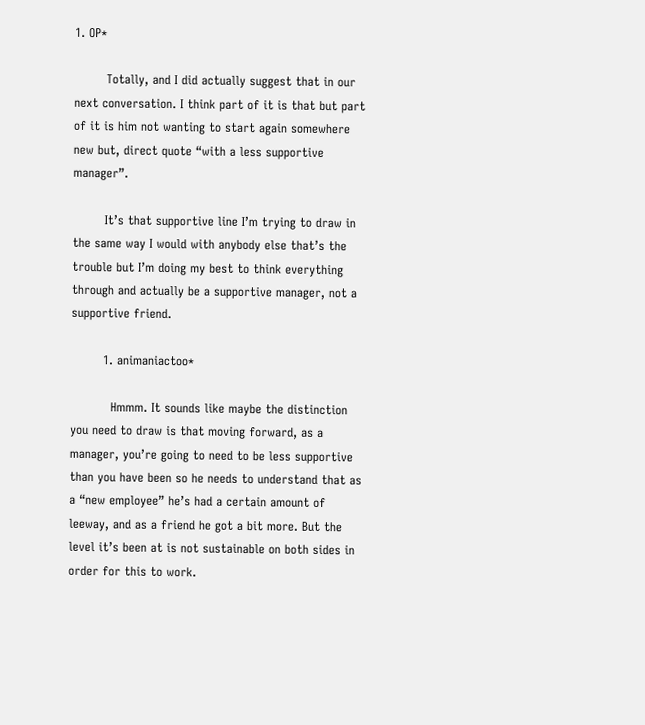1. OP*

        Totally, and I did actually suggest that in our next conversation. I think part of it is that but part of it is him not wanting to start again somewhere new but, direct quote “with a less supportive manager”.

        It’s that supportive line I’m trying to draw in the same way I would with anybody else that’s the trouble but I’m doing my best to think everything through and actually be a supportive manager, not a supportive friend.

        1. animaniactoo*

          Hmmm. It sounds like maybe the distinction you need to draw is that moving forward, as a manager, you’re going to need to be less supportive than you have been so he needs to understand that as a “new employee” he’s had a certain amount of leeway, and as a friend he got a bit more. But the level it’s been at is not sustainable on both sides in order for this to work.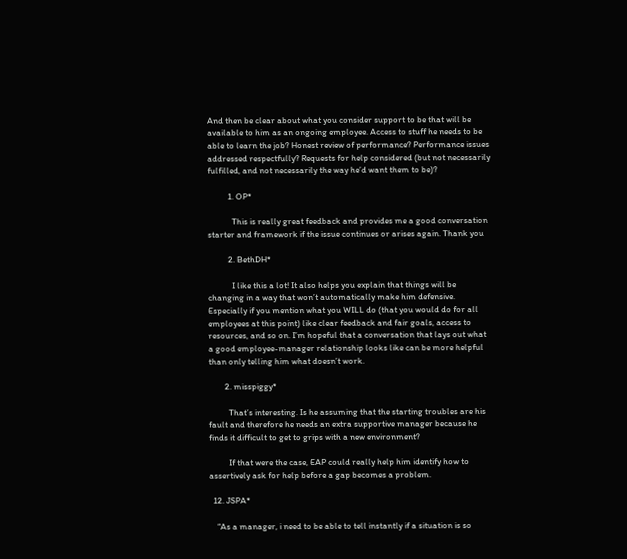And then be clear about what you consider support to be that will be available to him as an ongoing employee. Access to stuff he needs to be able to learn the job? Honest review of performance? Performance issues addressed respectfully? Requests for help considered (but not necessarily fulfilled, and not necessarily the way he’d want them to be)?

          1. OP*

            This is really great feedback and provides me a good conversation starter and framework if the issue continues or arises again. Thank you

          2. BethDH*

            I like this a lot! It also helps you explain that things will be changing in a way that won’t automatically make him defensive. Especially if you mention what you WILL do (that you would do for all employees at this point) like clear feedback and fair goals, access to resources, and so on. I’m hopeful that a conversation that lays out what a good employee-manager relationship looks like can be more helpful than only telling him what doesn’t work.

        2. misspiggy*

          That’s interesting. Is he assuming that the starting troubles are his fault and therefore he needs an extra supportive manager because he finds it difficult to get to grips with a new environment?

          If that were the case, EAP could really help him identify how to assertively ask for help before a gap becomes a problem.

  12. JSPA*

    “As a manager, i need to be able to tell instantly if a situation is so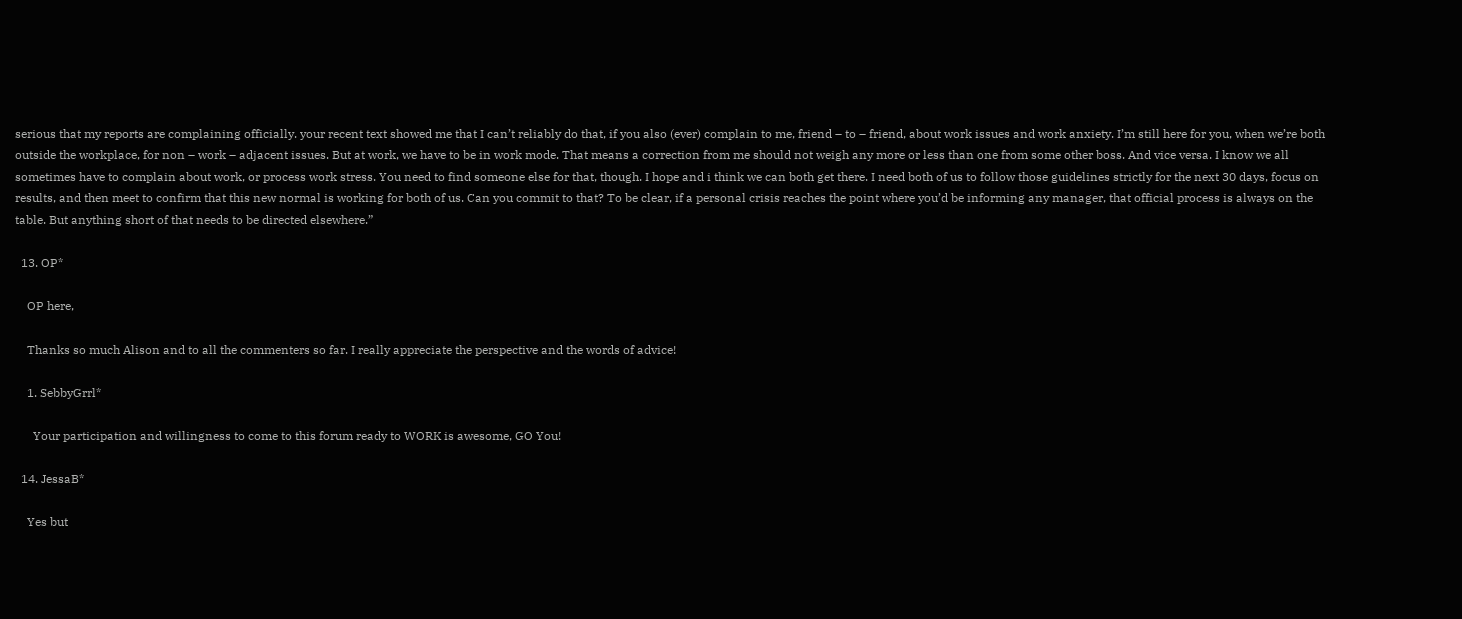serious that my reports are complaining officially. your recent text showed me that I can’t reliably do that, if you also (ever) complain to me, friend – to – friend, about work issues and work anxiety. I’m still here for you, when we’re both outside the workplace, for non – work – adjacent issues. But at work, we have to be in work mode. That means a correction from me should not weigh any more or less than one from some other boss. And vice versa. I know we all sometimes have to complain about work, or process work stress. You need to find someone else for that, though. I hope and i think we can both get there. I need both of us to follow those guidelines strictly for the next 30 days, focus on results, and then meet to confirm that this new normal is working for both of us. Can you commit to that? To be clear, if a personal crisis reaches the point where you’d be informing any manager, that official process is always on the table. But anything short of that needs to be directed elsewhere.”

  13. OP*

    OP here,

    Thanks so much Alison and to all the commenters so far. I really appreciate the perspective and the words of advice!

    1. SebbyGrrl*

      Your participation and willingness to come to this forum ready to WORK is awesome, GO You!

  14. JessaB*

    Yes but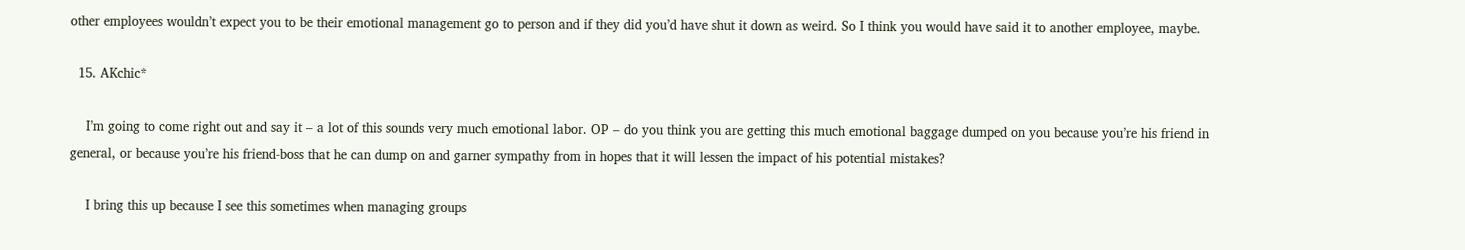other employees wouldn’t expect you to be their emotional management go to person and if they did you’d have shut it down as weird. So I think you would have said it to another employee, maybe.

  15. AKchic*

    I’m going to come right out and say it – a lot of this sounds very much emotional labor. OP – do you think you are getting this much emotional baggage dumped on you because you’re his friend in general, or because you’re his friend-boss that he can dump on and garner sympathy from in hopes that it will lessen the impact of his potential mistakes?

    I bring this up because I see this sometimes when managing groups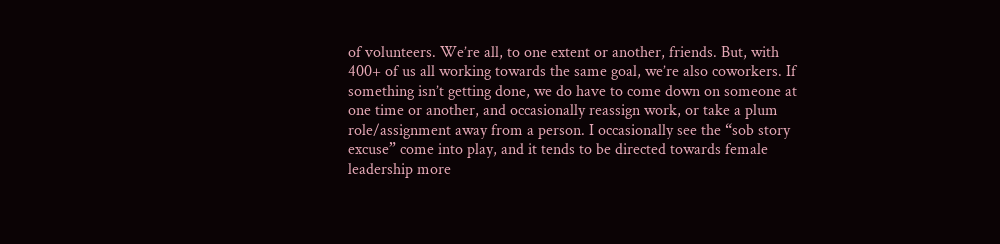of volunteers. We’re all, to one extent or another, friends. But, with 400+ of us all working towards the same goal, we’re also coworkers. If something isn’t getting done, we do have to come down on someone at one time or another, and occasionally reassign work, or take a plum role/assignment away from a person. I occasionally see the “sob story excuse” come into play, and it tends to be directed towards female leadership more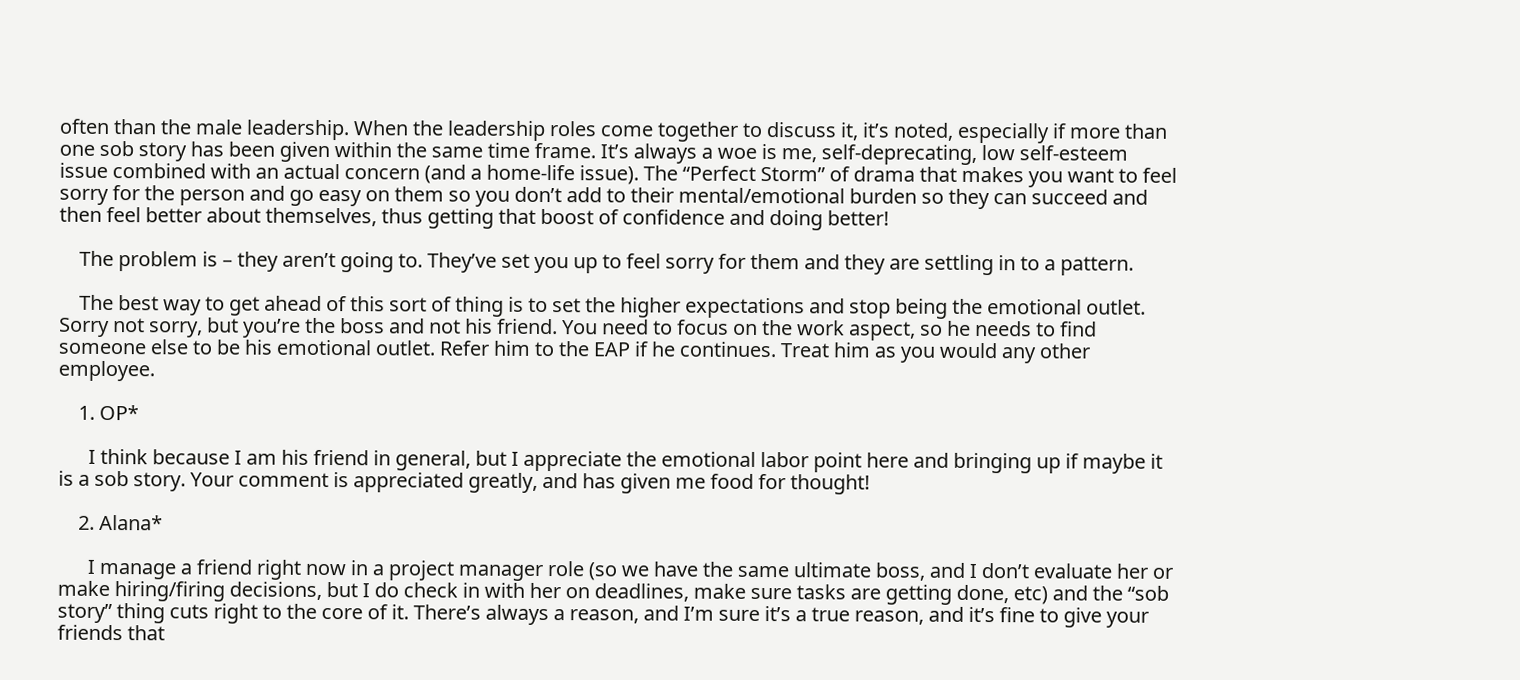often than the male leadership. When the leadership roles come together to discuss it, it’s noted, especially if more than one sob story has been given within the same time frame. It’s always a woe is me, self-deprecating, low self-esteem issue combined with an actual concern (and a home-life issue). The “Perfect Storm” of drama that makes you want to feel sorry for the person and go easy on them so you don’t add to their mental/emotional burden so they can succeed and then feel better about themselves, thus getting that boost of confidence and doing better!

    The problem is – they aren’t going to. They’ve set you up to feel sorry for them and they are settling in to a pattern.

    The best way to get ahead of this sort of thing is to set the higher expectations and stop being the emotional outlet. Sorry not sorry, but you’re the boss and not his friend. You need to focus on the work aspect, so he needs to find someone else to be his emotional outlet. Refer him to the EAP if he continues. Treat him as you would any other employee.

    1. OP*

      I think because I am his friend in general, but I appreciate the emotional labor point here and bringing up if maybe it is a sob story. Your comment is appreciated greatly, and has given me food for thought!

    2. Alana*

      I manage a friend right now in a project manager role (so we have the same ultimate boss, and I don’t evaluate her or make hiring/firing decisions, but I do check in with her on deadlines, make sure tasks are getting done, etc) and the “sob story” thing cuts right to the core of it. There’s always a reason, and I’m sure it’s a true reason, and it’s fine to give your friends that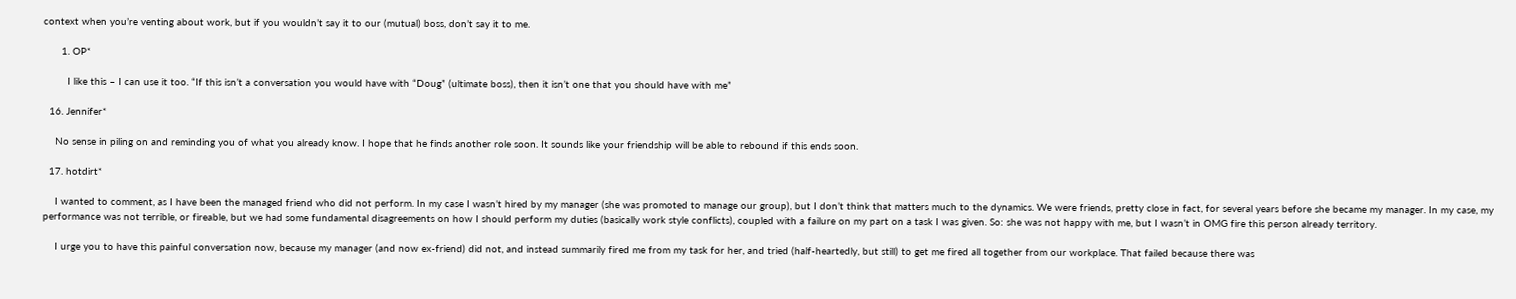context when you’re venting about work, but if you wouldn’t say it to our (mutual) boss, don’t say it to me.

      1. OP*

        I like this – I can use it too. “If this isn’t a conversation you would have with “Doug” (ultimate boss), then it isn’t one that you should have with me”

  16. Jennifer*

    No sense in piling on and reminding you of what you already know. I hope that he finds another role soon. It sounds like your friendship will be able to rebound if this ends soon.

  17. hotdirt*

    I wanted to comment, as I have been the managed friend who did not perform. In my case I wasn’t hired by my manager (she was promoted to manage our group), but I don’t think that matters much to the dynamics. We were friends, pretty close in fact, for several years before she became my manager. In my case, my performance was not terrible, or fireable, but we had some fundamental disagreements on how I should perform my duties (basically work style conflicts), coupled with a failure on my part on a task I was given. So: she was not happy with me, but I wasn’t in OMG fire this person already territory.

    I urge you to have this painful conversation now, because my manager (and now ex-friend) did not, and instead summarily fired me from my task for her, and tried (half-heartedly, but still) to get me fired all together from our workplace. That failed because there was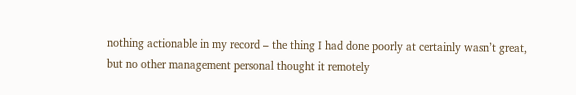nothing actionable in my record – the thing I had done poorly at certainly wasn’t great, but no other management personal thought it remotely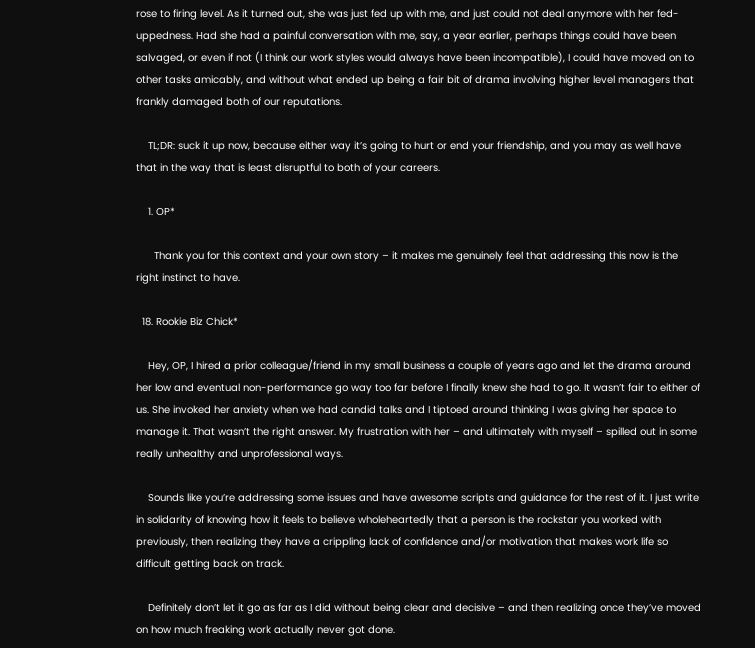rose to firing level. As it turned out, she was just fed up with me, and just could not deal anymore with her fed-uppedness. Had she had a painful conversation with me, say, a year earlier, perhaps things could have been salvaged, or even if not (I think our work styles would always have been incompatible), I could have moved on to other tasks amicably, and without what ended up being a fair bit of drama involving higher level managers that frankly damaged both of our reputations.

    TL;DR: suck it up now, because either way it’s going to hurt or end your friendship, and you may as well have that in the way that is least disruptful to both of your careers.

    1. OP*

      Thank you for this context and your own story – it makes me genuinely feel that addressing this now is the right instinct to have.

  18. Rookie Biz Chick*

    Hey, OP, I hired a prior colleague/friend in my small business a couple of years ago and let the drama around her low and eventual non-performance go way too far before I finally knew she had to go. It wasn’t fair to either of us. She invoked her anxiety when we had candid talks and I tiptoed around thinking I was giving her space to manage it. That wasn’t the right answer. My frustration with her – and ultimately with myself – spilled out in some really unhealthy and unprofessional ways.

    Sounds like you’re addressing some issues and have awesome scripts and guidance for the rest of it. I just write in solidarity of knowing how it feels to believe wholeheartedly that a person is the rockstar you worked with previously, then realizing they have a crippling lack of confidence and/or motivation that makes work life so difficult getting back on track.

    Definitely don’t let it go as far as I did without being clear and decisive – and then realizing once they’ve moved on how much freaking work actually never got done.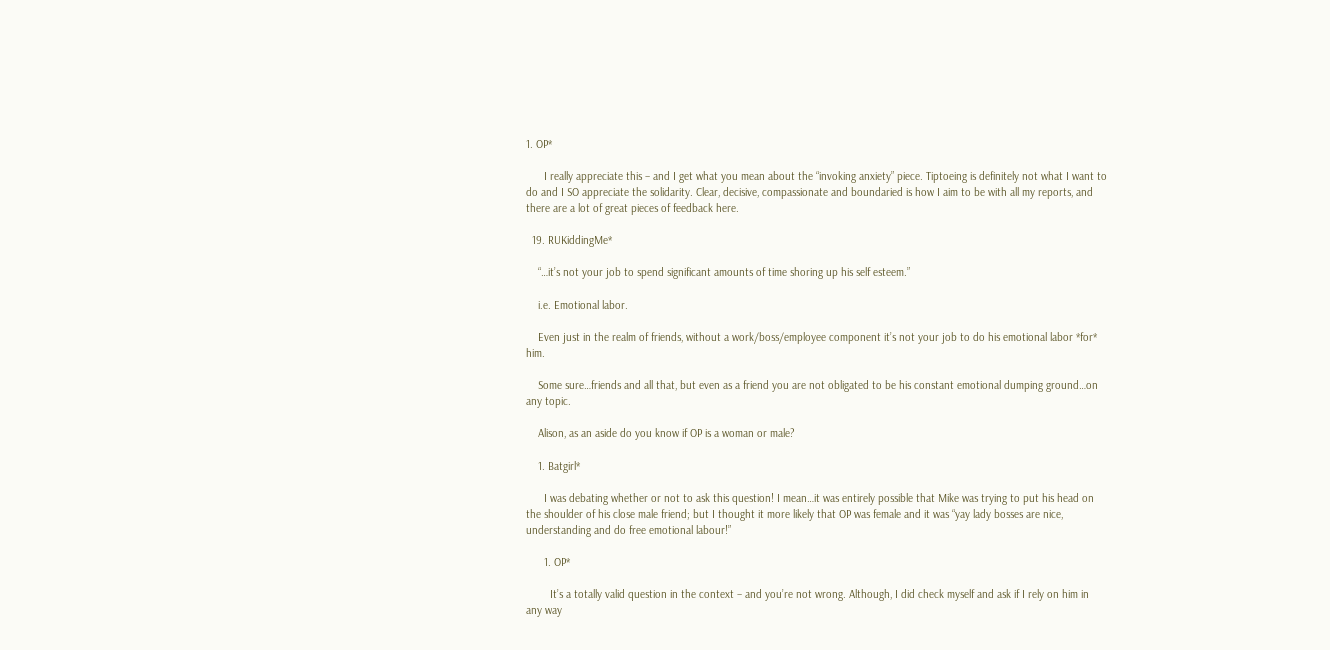1. OP*

      I really appreciate this – and I get what you mean about the “invoking anxiety” piece. Tiptoeing is definitely not what I want to do and I SO appreciate the solidarity. Clear, decisive, compassionate and boundaried is how I aim to be with all my reports, and there are a lot of great pieces of feedback here.

  19. RUKiddingMe*

    “…it’s not your job to spend significant amounts of time shoring up his self esteem.”

    i.e. Emotional labor.

    Even just in the realm of friends, without a work/boss/employee component it’s not your job to do his emotional labor *for* him.

    Some sure…friends and all that, but even as a friend you are not obligated to be his constant emotional dumping ground…on any topic.

    Alison, as an aside do you know if OP is a woman or male?

    1. Batgirl*

      I was debating whether or not to ask this question! I mean…it was entirely possible that Mike was trying to put his head on the shoulder of his close male friend; but I thought it more likely that OP was female and it was “yay lady bosses are nice, understanding and do free emotional labour!”

      1. OP*

        It’s a totally valid question in the context – and you’re not wrong. Although, I did check myself and ask if I rely on him in any way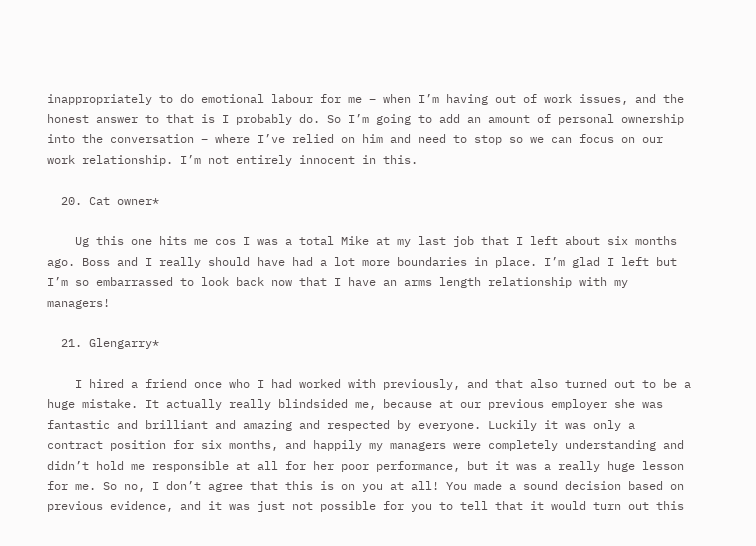inappropriately to do emotional labour for me – when I’m having out of work issues, and the honest answer to that is I probably do. So I’m going to add an amount of personal ownership into the conversation – where I’ve relied on him and need to stop so we can focus on our work relationship. I’m not entirely innocent in this.

  20. Cat owner*

    Ug this one hits me cos I was a total Mike at my last job that I left about six months ago. Boss and I really should have had a lot more boundaries in place. I’m glad I left but I’m so embarrassed to look back now that I have an arms length relationship with my managers!

  21. Glengarry*

    I hired a friend once who I had worked with previously, and that also turned out to be a huge mistake. It actually really blindsided me, because at our previous employer she was fantastic and brilliant and amazing and respected by everyone. Luckily it was only a contract position for six months, and happily my managers were completely understanding and didn’t hold me responsible at all for her poor performance, but it was a really huge lesson for me. So no, I don’t agree that this is on you at all! You made a sound decision based on previous evidence, and it was just not possible for you to tell that it would turn out this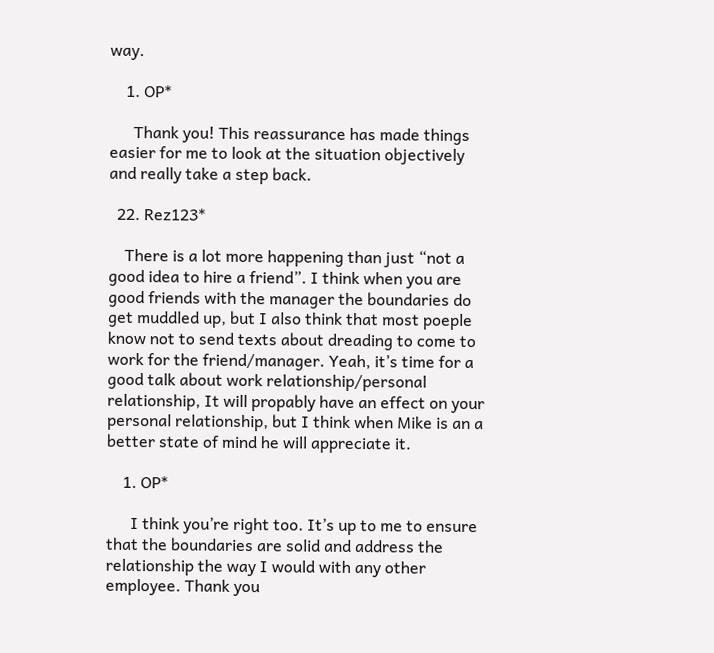way.

    1. OP*

      Thank you! This reassurance has made things easier for me to look at the situation objectively and really take a step back.

  22. Rez123*

    There is a lot more happening than just “not a good idea to hire a friend”. I think when you are good friends with the manager the boundaries do get muddled up, but I also think that most poeple know not to send texts about dreading to come to work for the friend/manager. Yeah, it’s time for a good talk about work relationship/personal relationship, It will propably have an effect on your personal relationship, but I think when Mike is an a better state of mind he will appreciate it.

    1. OP*

      I think you’re right too. It’s up to me to ensure that the boundaries are solid and address the relationship the way I would with any other employee. Thank you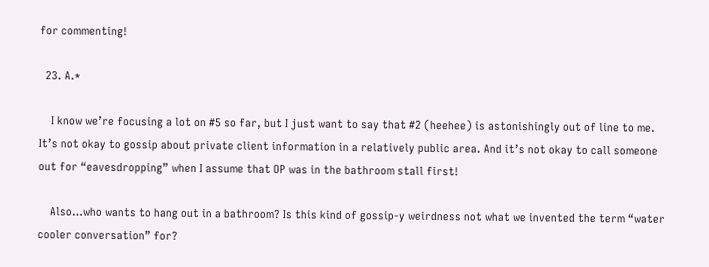for commenting!

  23. A.*

    I know we’re focusing a lot on #5 so far, but I just want to say that #2 (heehee) is astonishingly out of line to me. It’s not okay to gossip about private client information in a relatively public area. And it’s not okay to call someone out for “eavesdropping” when I assume that OP was in the bathroom stall first!

    Also…who wants to hang out in a bathroom? Is this kind of gossip-y weirdness not what we invented the term “water cooler conversation” for?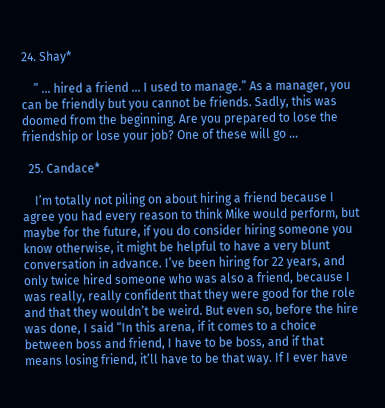24. Shay*

    ” … hired a friend … I used to manage.” As a manager, you can be friendly but you cannot be friends. Sadly, this was doomed from the beginning. Are you prepared to lose the friendship or lose your job? One of these will go …

  25. Candace*

    I’m totally not piling on about hiring a friend because I agree you had every reason to think Mike would perform, but maybe for the future, if you do consider hiring someone you know otherwise, it might be helpful to have a very blunt conversation in advance. I’ve been hiring for 22 years, and only twice hired someone who was also a friend, because I was really, really confident that they were good for the role and that they wouldn’t be weird. But even so, before the hire was done, I said “In this arena, if it comes to a choice between boss and friend, I have to be boss, and if that means losing friend, it’ll have to be that way. If I ever have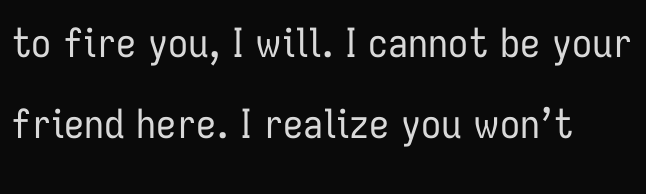to fire you, I will. I cannot be your friend here. I realize you won’t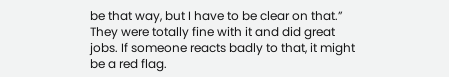be that way, but I have to be clear on that.” They were totally fine with it and did great jobs. If someone reacts badly to that, it might be a red flag.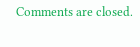Comments are closed.